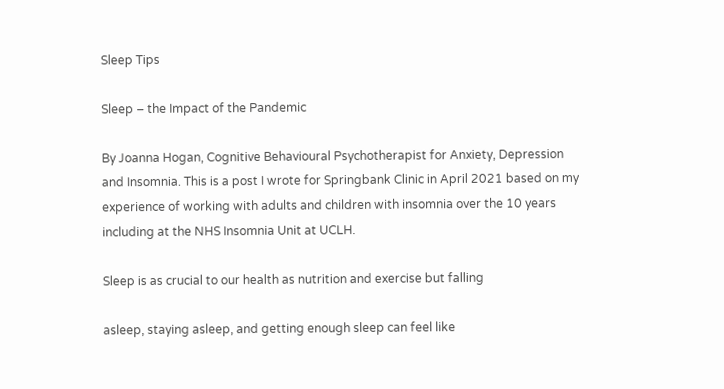Sleep Tips

Sleep – the Impact of the Pandemic

By Joanna Hogan, Cognitive Behavioural Psychotherapist for Anxiety, Depression and Insomnia. This is a post I wrote for Springbank Clinic in April 2021 based on my experience of working with adults and children with insomnia over the 10 years including at the NHS Insomnia Unit at UCLH.

Sleep is as crucial to our health as nutrition and exercise but falling

asleep, staying asleep, and getting enough sleep can feel like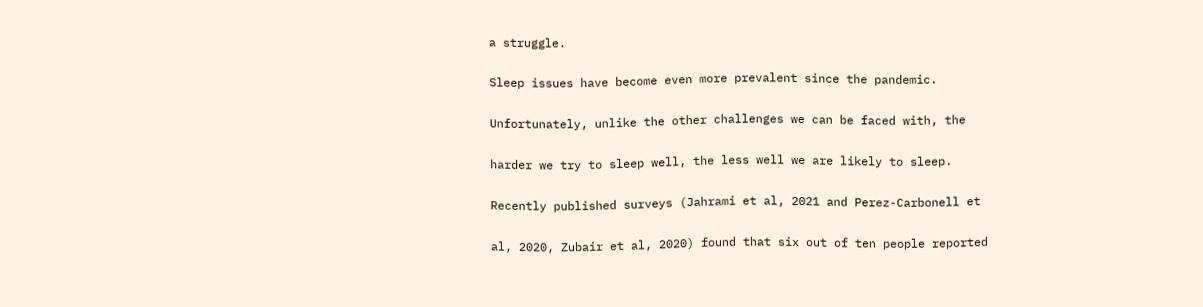a struggle.

Sleep issues have become even more prevalent since the pandemic.

Unfortunately, unlike the other challenges we can be faced with, the

harder we try to sleep well, the less well we are likely to sleep.

Recently published surveys (Jahrami et al, 2021 and Perez-Carbonell et

al, 2020, Zubair et al, 2020) found that six out of ten people reported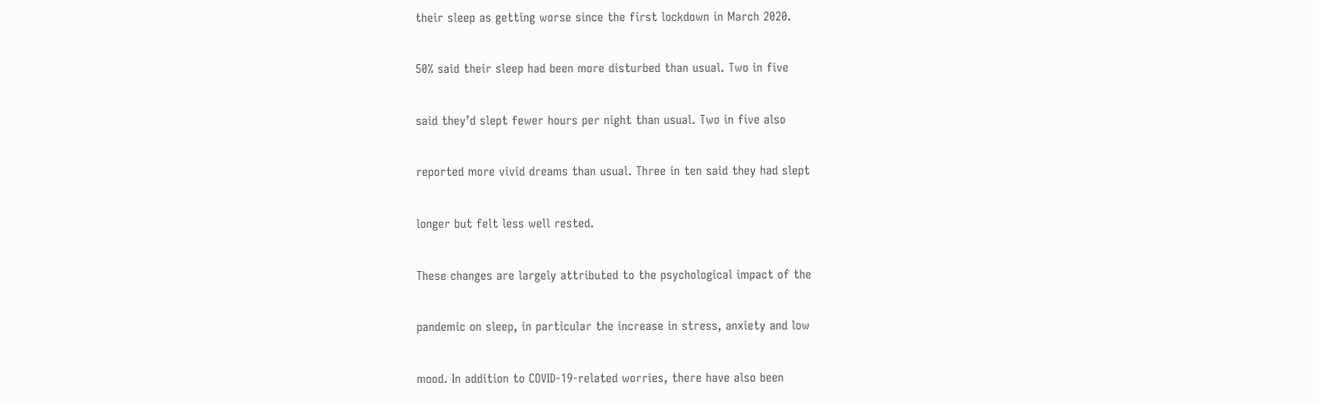their sleep as getting worse since the first lockdown in March 2020.

50% said their sleep had been more disturbed than usual. Two in five

said they’d slept fewer hours per night than usual. Two in five also

reported more vivid dreams than usual. Three in ten said they had slept

longer but felt less well rested.

These changes are largely attributed to the psychological impact of the

pandemic on sleep, in particular the increase in stress, anxiety and low

mood. In addition to COVID-19-related worries, there have also been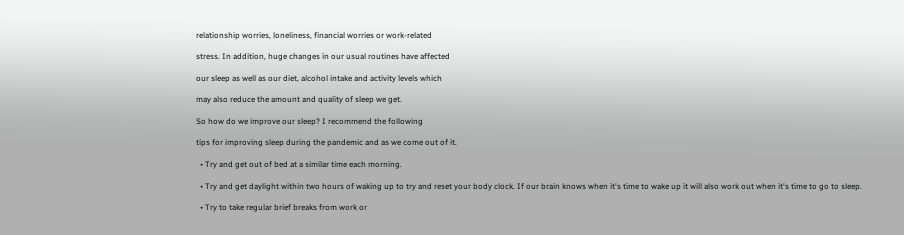relationship worries, loneliness, financial worries or work-related

stress. In addition, huge changes in our usual routines have affected

our sleep as well as our diet, alcohol intake and activity levels which

may also reduce the amount and quality of sleep we get.

So how do we improve our sleep? I recommend the following

tips for improving sleep during the pandemic and as we come out of it.

  • Try and get out of bed at a similar time each morning.

  • Try and get daylight within two hours of waking up to try and reset your body clock. If our brain knows when it's time to wake up it will also work out when it's time to go to sleep.

  • Try to take regular brief breaks from work or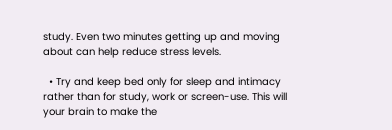study. Even two minutes getting up and moving about can help reduce stress levels.

  • Try and keep bed only for sleep and intimacy rather than for study, work or screen-use. This will your brain to make the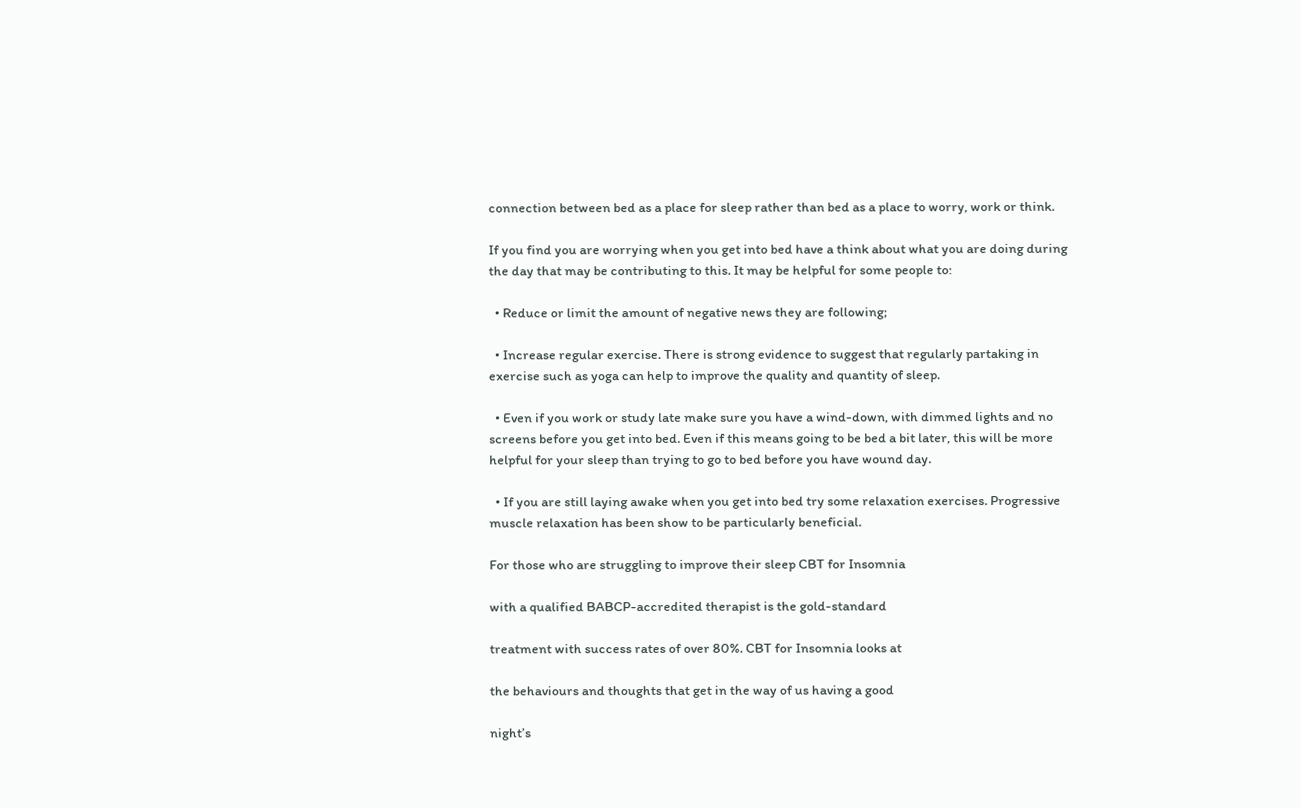connection between bed as a place for sleep rather than bed as a place to worry, work or think.

If you find you are worrying when you get into bed have a think about what you are doing during the day that may be contributing to this. It may be helpful for some people to:

  • Reduce or limit the amount of negative news they are following;

  • Increase regular exercise. There is strong evidence to suggest that regularly partaking in exercise such as yoga can help to improve the quality and quantity of sleep.

  • Even if you work or study late make sure you have a wind-down, with dimmed lights and no screens before you get into bed. Even if this means going to be bed a bit later, this will be more helpful for your sleep than trying to go to bed before you have wound day.

  • If you are still laying awake when you get into bed try some relaxation exercises. Progressive muscle relaxation has been show to be particularly beneficial.

For those who are struggling to improve their sleep CBT for Insomnia

with a qualified BABCP-accredited therapist is the gold-standard

treatment with success rates of over 80%. CBT for Insomnia looks at

the behaviours and thoughts that get in the way of us having a good

night’s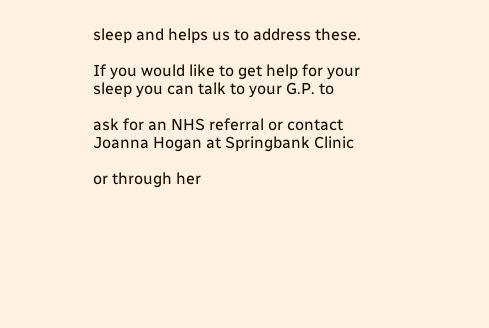sleep and helps us to address these.

If you would like to get help for your sleep you can talk to your G.P. to

ask for an NHS referral or contact Joanna Hogan at Springbank Clinic

or through her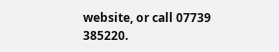website, or call 07739 385220.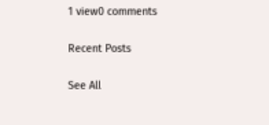1 view0 comments

Recent Posts

See All